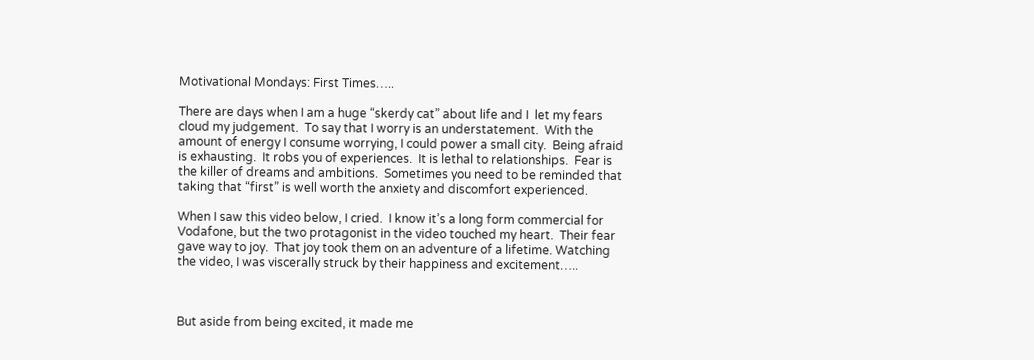Motivational Mondays: First Times…..

There are days when I am a huge “skerdy cat” about life and I  let my fears cloud my judgement.  To say that I worry is an understatement.  With the amount of energy I consume worrying, I could power a small city.  Being afraid is exhausting.  It robs you of experiences.  It is lethal to relationships.  Fear is the killer of dreams and ambitions.  Sometimes you need to be reminded that taking that “first” is well worth the anxiety and discomfort experienced.

When I saw this video below, I cried.  I know it’s a long form commercial for Vodafone, but the two protagonist in the video touched my heart.  Their fear gave way to joy.  That joy took them on an adventure of a lifetime. Watching the video, I was viscerally struck by their happiness and excitement…..



But aside from being excited, it made me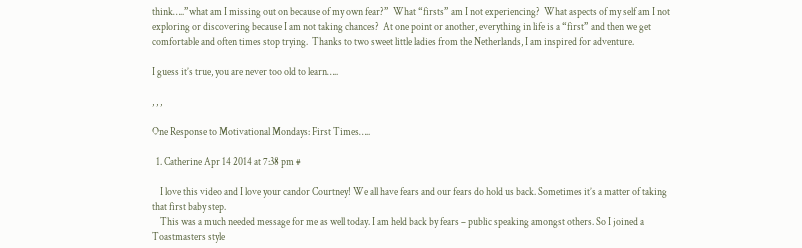think…..”what am I missing out on because of my own fear?”  What “firsts” am I not experiencing?  What aspects of my self am I not exploring or discovering because I am not taking chances?  At one point or another, everything in life is a “first” and then we get comfortable and often times stop trying.  Thanks to two sweet little ladies from the Netherlands, I am inspired for adventure.

I guess it’s true, you are never too old to learn…..

, , ,

One Response to Motivational Mondays: First Times…..

  1. Catherine Apr 14 2014 at 7:38 pm #

    I love this video and I love your candor Courtney! We all have fears and our fears do hold us back. Sometimes it’s a matter of taking that first baby step.
    This was a much needed message for me as well today. I am held back by fears – public speaking amongst others. So I joined a Toastmasters style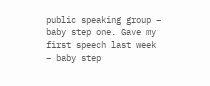public speaking group – baby step one. Gave my first speech last week – baby step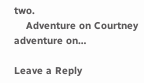two.
    Adventure on Courtney adventure on…

Leave a Reply